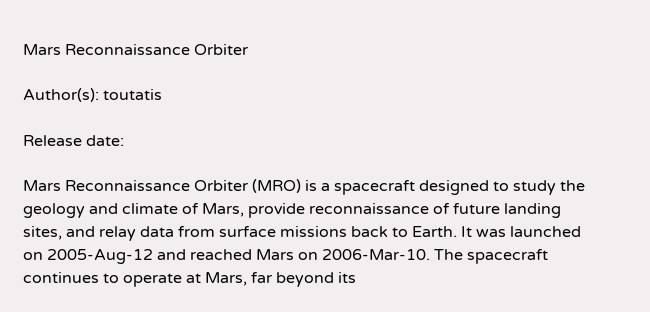Mars Reconnaissance Orbiter

Author(s): toutatis

Release date:

Mars Reconnaissance Orbiter (MRO) is a spacecraft designed to study the geology and climate of Mars, provide reconnaissance of future landing sites, and relay data from surface missions back to Earth. It was launched on 2005-Aug-12 and reached Mars on 2006-Mar-10. The spacecraft continues to operate at Mars, far beyond its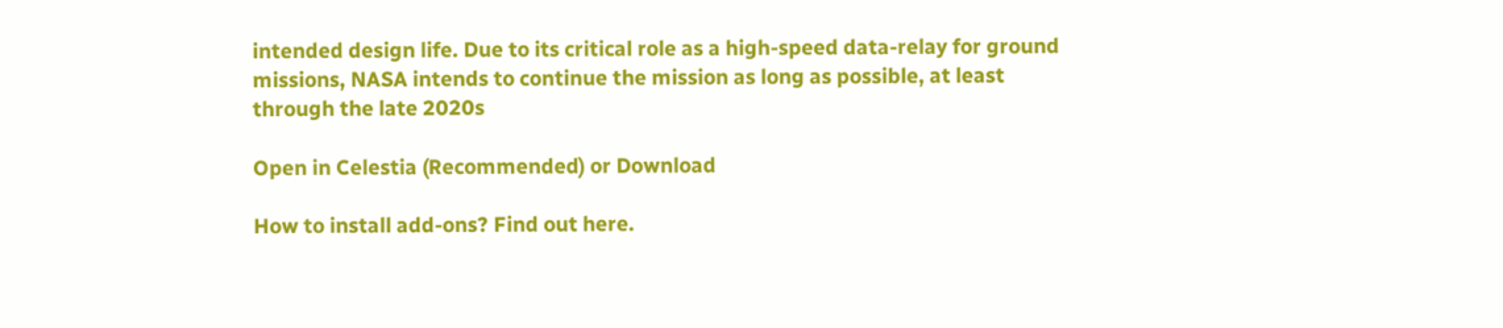intended design life. Due to its critical role as a high-speed data-relay for ground missions, NASA intends to continue the mission as long as possible, at least through the late 2020s

Open in Celestia (Recommended) or Download

How to install add-ons? Find out here.